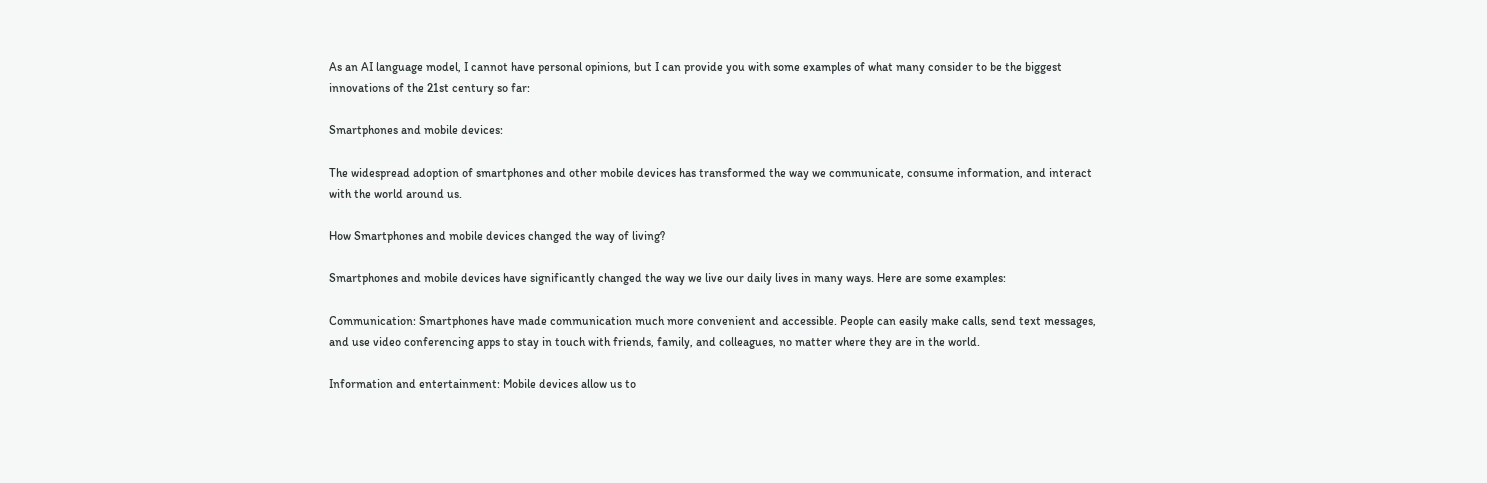As an AI language model, I cannot have personal opinions, but I can provide you with some examples of what many consider to be the biggest innovations of the 21st century so far:

Smartphones and mobile devices:

The widespread adoption of smartphones and other mobile devices has transformed the way we communicate, consume information, and interact with the world around us.

How Smartphones and mobile devices changed the way of living?

Smartphones and mobile devices have significantly changed the way we live our daily lives in many ways. Here are some examples:

Communication: Smartphones have made communication much more convenient and accessible. People can easily make calls, send text messages, and use video conferencing apps to stay in touch with friends, family, and colleagues, no matter where they are in the world.

Information and entertainment: Mobile devices allow us to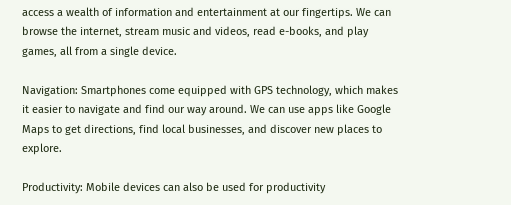access a wealth of information and entertainment at our fingertips. We can browse the internet, stream music and videos, read e-books, and play games, all from a single device.

Navigation: Smartphones come equipped with GPS technology, which makes it easier to navigate and find our way around. We can use apps like Google Maps to get directions, find local businesses, and discover new places to explore.

Productivity: Mobile devices can also be used for productivity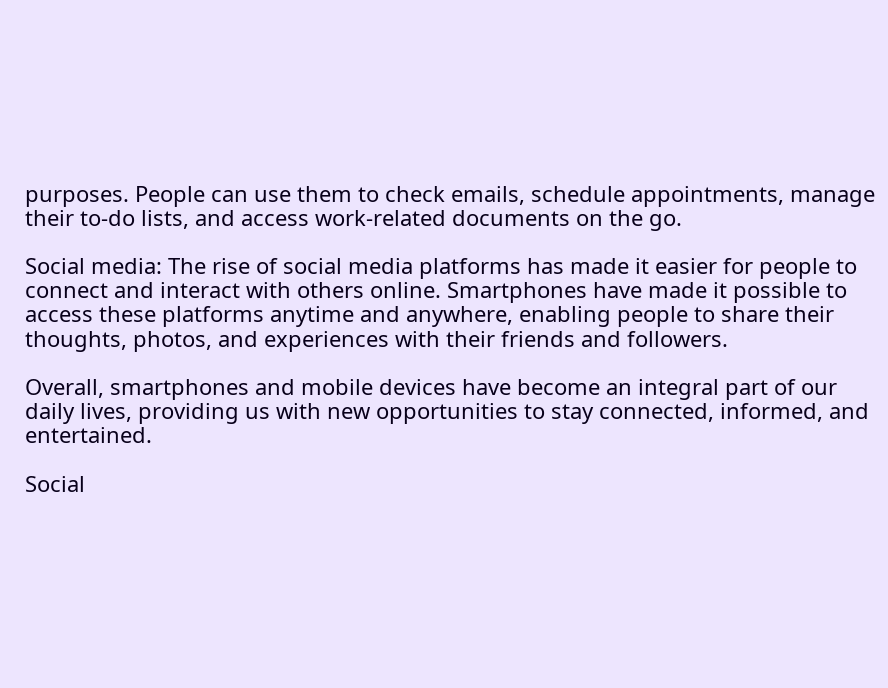purposes. People can use them to check emails, schedule appointments, manage their to-do lists, and access work-related documents on the go.

Social media: The rise of social media platforms has made it easier for people to connect and interact with others online. Smartphones have made it possible to access these platforms anytime and anywhere, enabling people to share their thoughts, photos, and experiences with their friends and followers.

Overall, smartphones and mobile devices have become an integral part of our daily lives, providing us with new opportunities to stay connected, informed, and entertained.

Social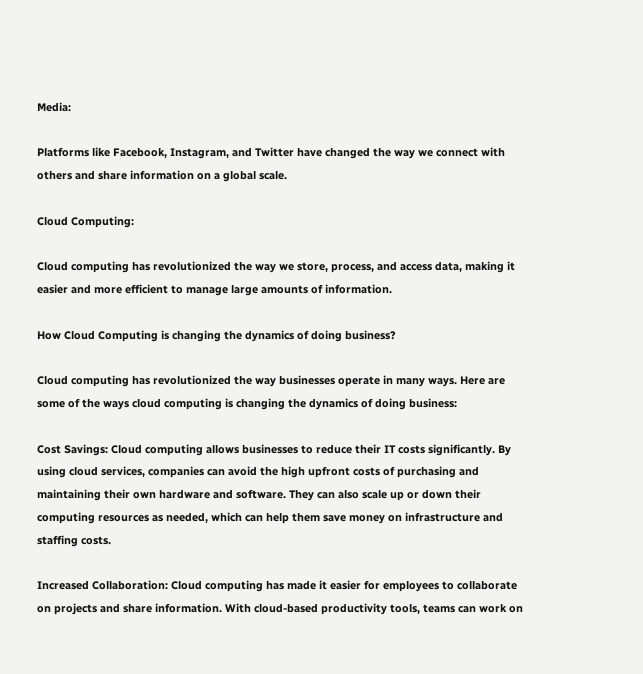Media:

Platforms like Facebook, Instagram, and Twitter have changed the way we connect with others and share information on a global scale.

Cloud Computing:

Cloud computing has revolutionized the way we store, process, and access data, making it easier and more efficient to manage large amounts of information.

How Cloud Computing is changing the dynamics of doing business?

Cloud computing has revolutionized the way businesses operate in many ways. Here are some of the ways cloud computing is changing the dynamics of doing business:

Cost Savings: Cloud computing allows businesses to reduce their IT costs significantly. By using cloud services, companies can avoid the high upfront costs of purchasing and maintaining their own hardware and software. They can also scale up or down their computing resources as needed, which can help them save money on infrastructure and staffing costs.

Increased Collaboration: Cloud computing has made it easier for employees to collaborate on projects and share information. With cloud-based productivity tools, teams can work on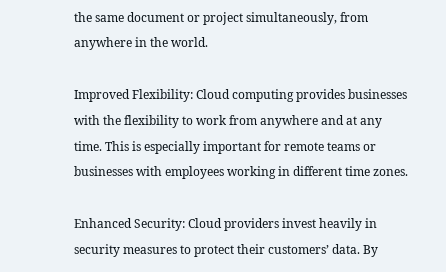the same document or project simultaneously, from anywhere in the world.

Improved Flexibility: Cloud computing provides businesses with the flexibility to work from anywhere and at any time. This is especially important for remote teams or businesses with employees working in different time zones.

Enhanced Security: Cloud providers invest heavily in security measures to protect their customers’ data. By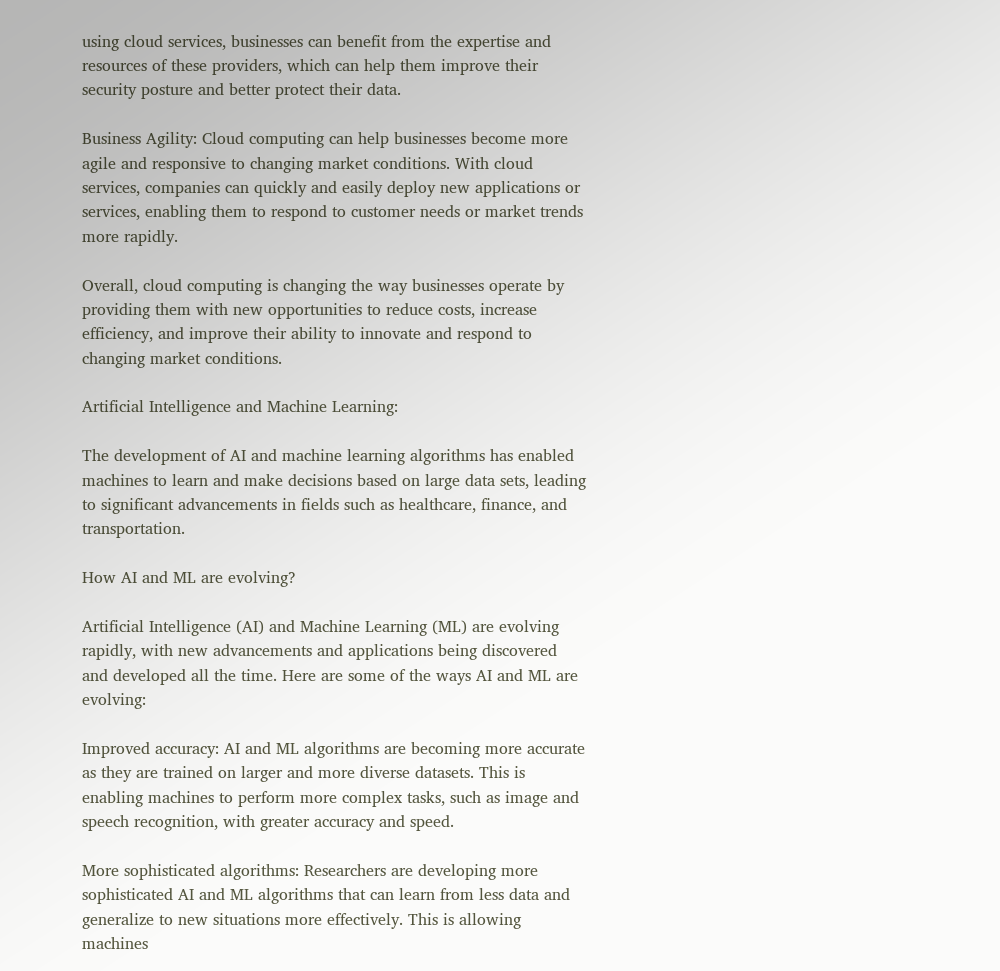using cloud services, businesses can benefit from the expertise and resources of these providers, which can help them improve their security posture and better protect their data.

Business Agility: Cloud computing can help businesses become more agile and responsive to changing market conditions. With cloud services, companies can quickly and easily deploy new applications or services, enabling them to respond to customer needs or market trends more rapidly.

Overall, cloud computing is changing the way businesses operate by providing them with new opportunities to reduce costs, increase efficiency, and improve their ability to innovate and respond to changing market conditions.

Artificial Intelligence and Machine Learning:

The development of AI and machine learning algorithms has enabled machines to learn and make decisions based on large data sets, leading to significant advancements in fields such as healthcare, finance, and transportation.

How AI and ML are evolving?

Artificial Intelligence (AI) and Machine Learning (ML) are evolving rapidly, with new advancements and applications being discovered and developed all the time. Here are some of the ways AI and ML are evolving:

Improved accuracy: AI and ML algorithms are becoming more accurate as they are trained on larger and more diverse datasets. This is enabling machines to perform more complex tasks, such as image and speech recognition, with greater accuracy and speed.

More sophisticated algorithms: Researchers are developing more sophisticated AI and ML algorithms that can learn from less data and generalize to new situations more effectively. This is allowing machines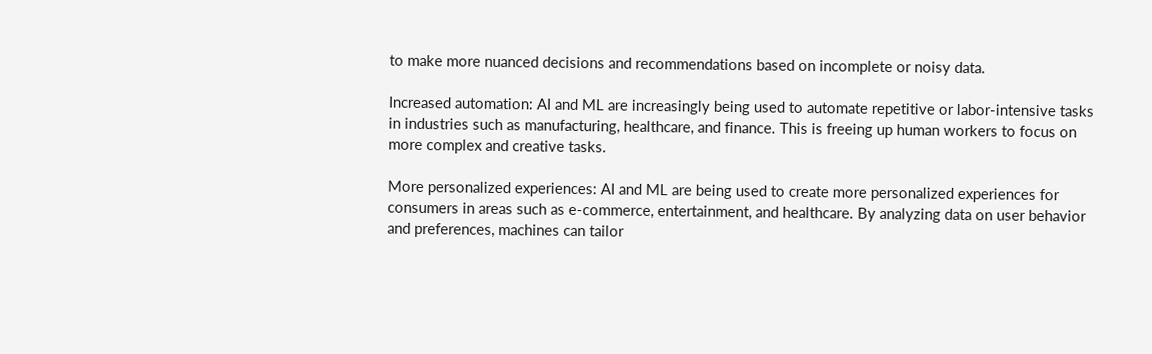to make more nuanced decisions and recommendations based on incomplete or noisy data.

Increased automation: AI and ML are increasingly being used to automate repetitive or labor-intensive tasks in industries such as manufacturing, healthcare, and finance. This is freeing up human workers to focus on more complex and creative tasks.

More personalized experiences: AI and ML are being used to create more personalized experiences for consumers in areas such as e-commerce, entertainment, and healthcare. By analyzing data on user behavior and preferences, machines can tailor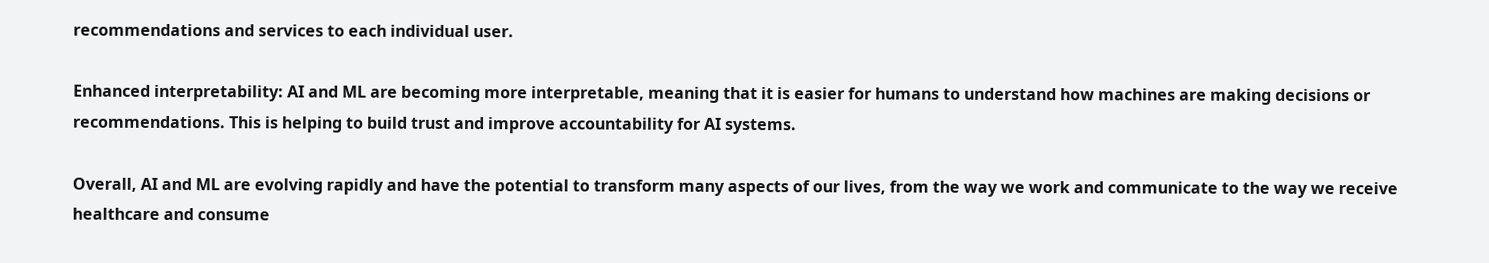recommendations and services to each individual user.

Enhanced interpretability: AI and ML are becoming more interpretable, meaning that it is easier for humans to understand how machines are making decisions or recommendations. This is helping to build trust and improve accountability for AI systems.

Overall, AI and ML are evolving rapidly and have the potential to transform many aspects of our lives, from the way we work and communicate to the way we receive healthcare and consume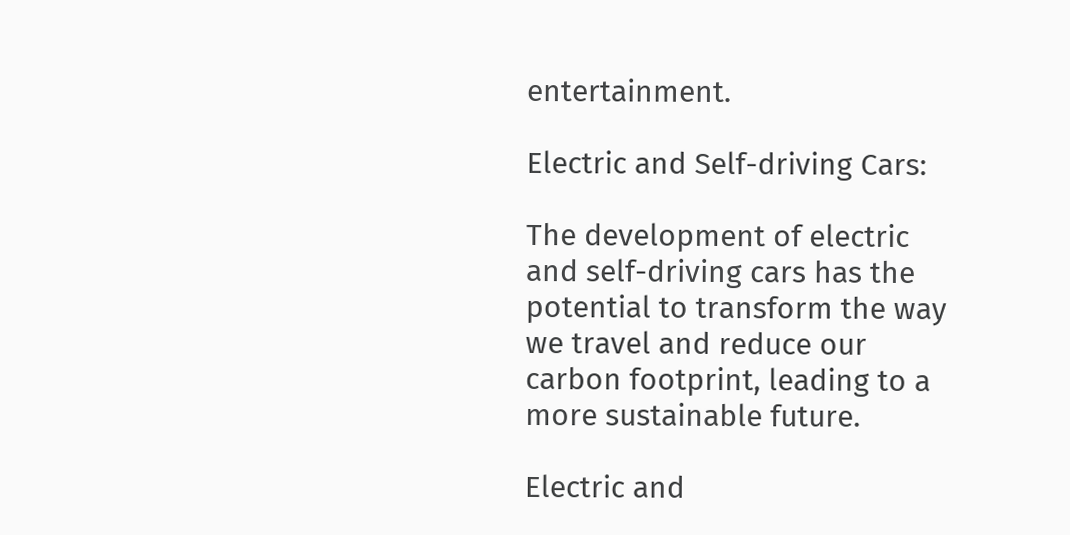entertainment.

Electric and Self-driving Cars:

The development of electric and self-driving cars has the potential to transform the way we travel and reduce our carbon footprint, leading to a more sustainable future.

Electric and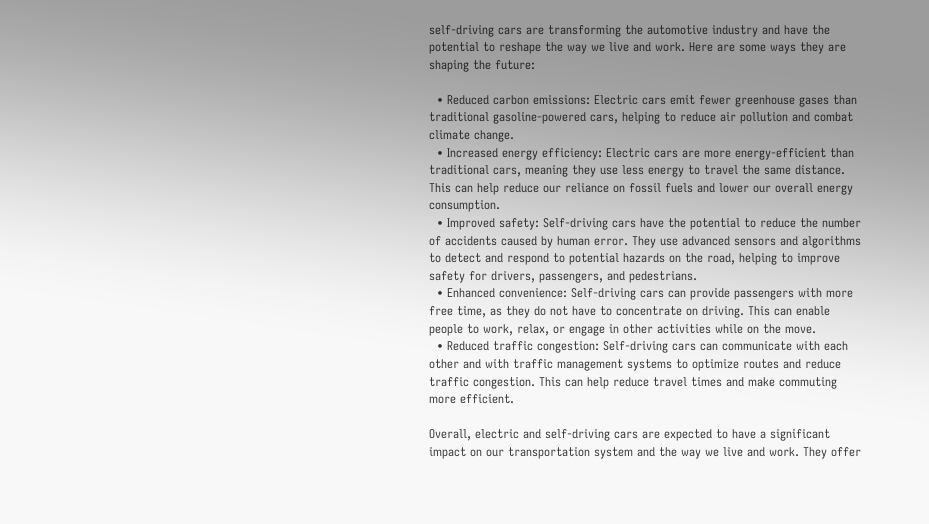self-driving cars are transforming the automotive industry and have the potential to reshape the way we live and work. Here are some ways they are shaping the future:

  • Reduced carbon emissions: Electric cars emit fewer greenhouse gases than traditional gasoline-powered cars, helping to reduce air pollution and combat climate change.
  • Increased energy efficiency: Electric cars are more energy-efficient than traditional cars, meaning they use less energy to travel the same distance. This can help reduce our reliance on fossil fuels and lower our overall energy consumption.
  • Improved safety: Self-driving cars have the potential to reduce the number of accidents caused by human error. They use advanced sensors and algorithms to detect and respond to potential hazards on the road, helping to improve safety for drivers, passengers, and pedestrians.
  • Enhanced convenience: Self-driving cars can provide passengers with more free time, as they do not have to concentrate on driving. This can enable people to work, relax, or engage in other activities while on the move.
  • Reduced traffic congestion: Self-driving cars can communicate with each other and with traffic management systems to optimize routes and reduce traffic congestion. This can help reduce travel times and make commuting more efficient.

Overall, electric and self-driving cars are expected to have a significant impact on our transportation system and the way we live and work. They offer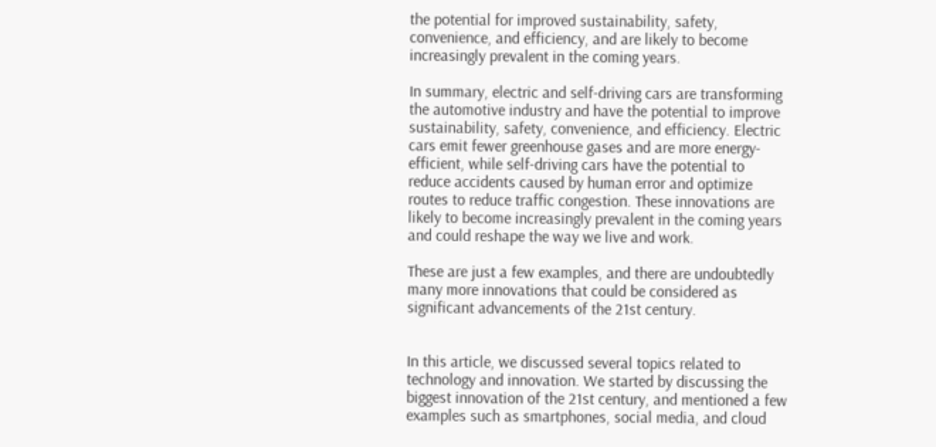the potential for improved sustainability, safety, convenience, and efficiency, and are likely to become increasingly prevalent in the coming years.

In summary, electric and self-driving cars are transforming the automotive industry and have the potential to improve sustainability, safety, convenience, and efficiency. Electric cars emit fewer greenhouse gases and are more energy-efficient, while self-driving cars have the potential to reduce accidents caused by human error and optimize routes to reduce traffic congestion. These innovations are likely to become increasingly prevalent in the coming years and could reshape the way we live and work.

These are just a few examples, and there are undoubtedly many more innovations that could be considered as significant advancements of the 21st century.


In this article, we discussed several topics related to technology and innovation. We started by discussing the biggest innovation of the 21st century, and mentioned a few examples such as smartphones, social media, and cloud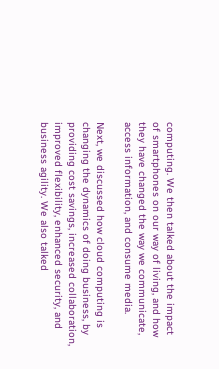computing. We then talked about the impact of smartphones on our way of living, and how they have changed the way we communicate, access information, and consume media.

Next, we discussed how cloud computing is changing the dynamics of doing business, by providing cost savings, increased collaboration, improved flexibility, enhanced security, and business agility. We also talked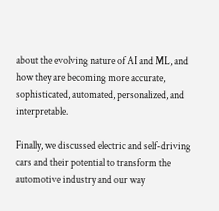about the evolving nature of AI and ML, and how they are becoming more accurate, sophisticated, automated, personalized, and interpretable.

Finally, we discussed electric and self-driving cars and their potential to transform the automotive industry and our way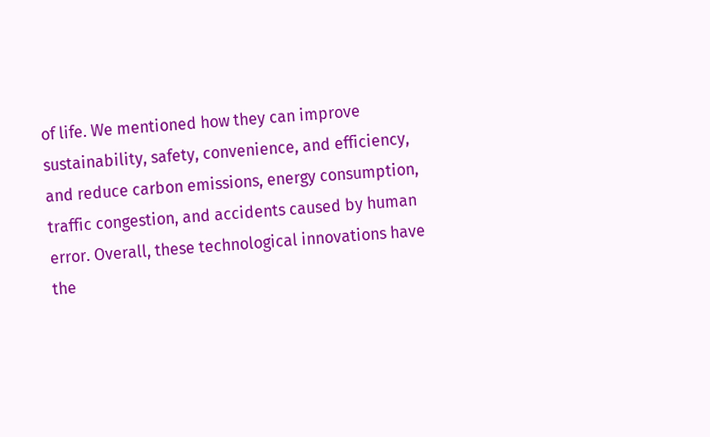of life. We mentioned how they can improve sustainability, safety, convenience, and efficiency, and reduce carbon emissions, energy consumption, traffic congestion, and accidents caused by human error. Overall, these technological innovations have the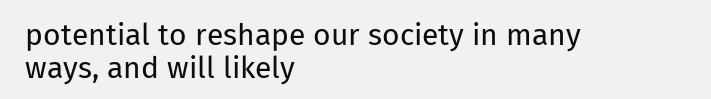potential to reshape our society in many ways, and will likely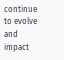continue to evolve and impact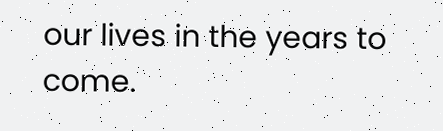our lives in the years to come.